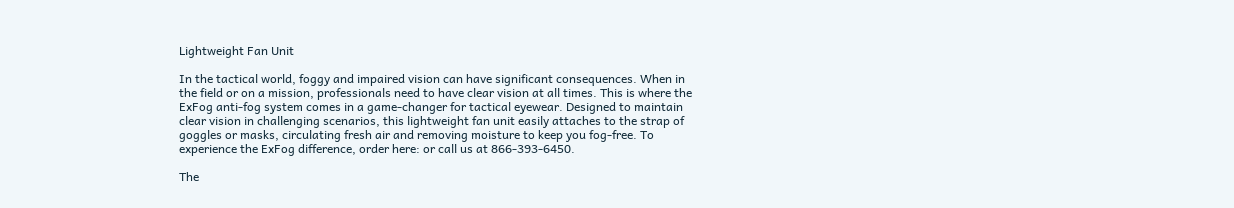Lightweight Fan Unit

In the tactical world, foggy and impaired vision can have significant consequences. When in the field or on a mission, professionals need to have clear vision at all times. This is where the ExFog anti-fog system comes in a game-changer for tactical eyewear. Designed to maintain clear vision in challenging scenarios, this lightweight fan unit easily attaches to the strap of goggles or masks, circulating fresh air and removing moisture to keep you fog-free. To experience the ExFog difference, order here: or call us at 866-393-6450.

The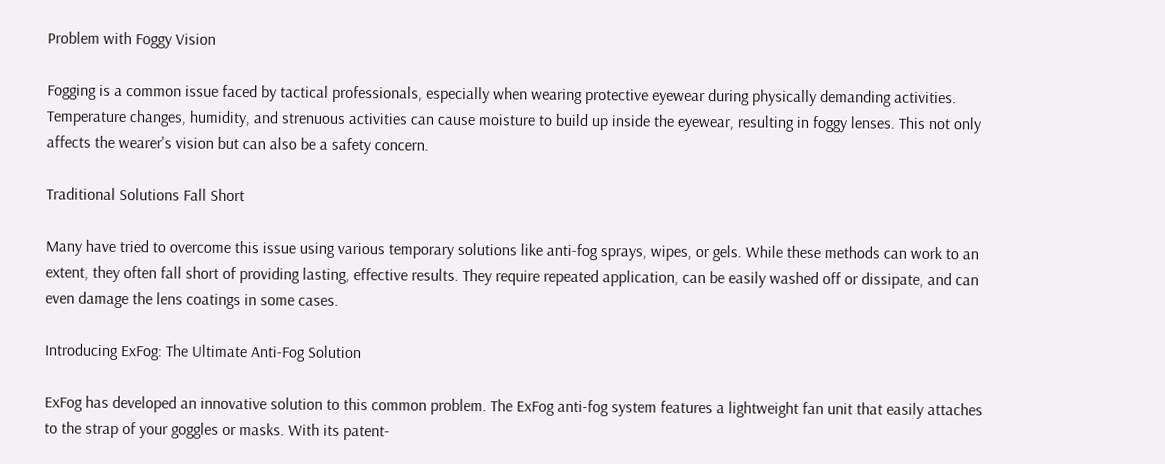Problem with Foggy Vision

Fogging is a common issue faced by tactical professionals, especially when wearing protective eyewear during physically demanding activities. Temperature changes, humidity, and strenuous activities can cause moisture to build up inside the eyewear, resulting in foggy lenses. This not only affects the wearer's vision but can also be a safety concern.

Traditional Solutions Fall Short

Many have tried to overcome this issue using various temporary solutions like anti-fog sprays, wipes, or gels. While these methods can work to an extent, they often fall short of providing lasting, effective results. They require repeated application, can be easily washed off or dissipate, and can even damage the lens coatings in some cases.

Introducing ExFog: The Ultimate Anti-Fog Solution

ExFog has developed an innovative solution to this common problem. The ExFog anti-fog system features a lightweight fan unit that easily attaches to the strap of your goggles or masks. With its patent-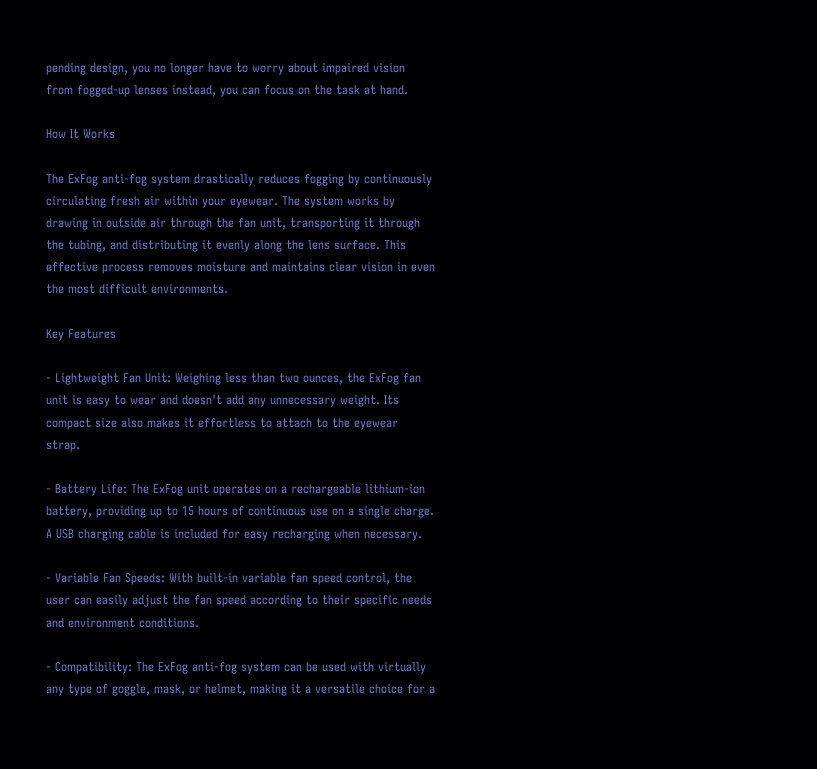pending design, you no longer have to worry about impaired vision from fogged-up lenses instead, you can focus on the task at hand.

How It Works

The ExFog anti-fog system drastically reduces fogging by continuously circulating fresh air within your eyewear. The system works by drawing in outside air through the fan unit, transporting it through the tubing, and distributing it evenly along the lens surface. This effective process removes moisture and maintains clear vision in even the most difficult environments.

Key Features

- Lightweight Fan Unit: Weighing less than two ounces, the ExFog fan unit is easy to wear and doesn't add any unnecessary weight. Its compact size also makes it effortless to attach to the eyewear strap.

- Battery Life: The ExFog unit operates on a rechargeable lithium-ion battery, providing up to 15 hours of continuous use on a single charge. A USB charging cable is included for easy recharging when necessary.

- Variable Fan Speeds: With built-in variable fan speed control, the user can easily adjust the fan speed according to their specific needs and environment conditions.

- Compatibility: The ExFog anti-fog system can be used with virtually any type of goggle, mask, or helmet, making it a versatile choice for a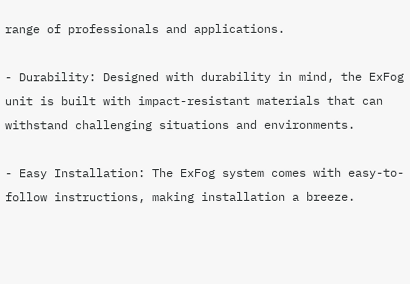range of professionals and applications.

- Durability: Designed with durability in mind, the ExFog unit is built with impact-resistant materials that can withstand challenging situations and environments.

- Easy Installation: The ExFog system comes with easy-to-follow instructions, making installation a breeze.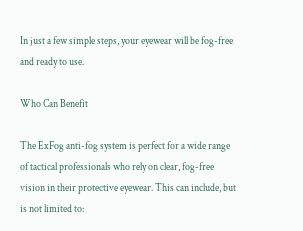In just a few simple steps, your eyewear will be fog-free and ready to use.

Who Can Benefit

The ExFog anti-fog system is perfect for a wide range of tactical professionals who rely on clear, fog-free vision in their protective eyewear. This can include, but is not limited to: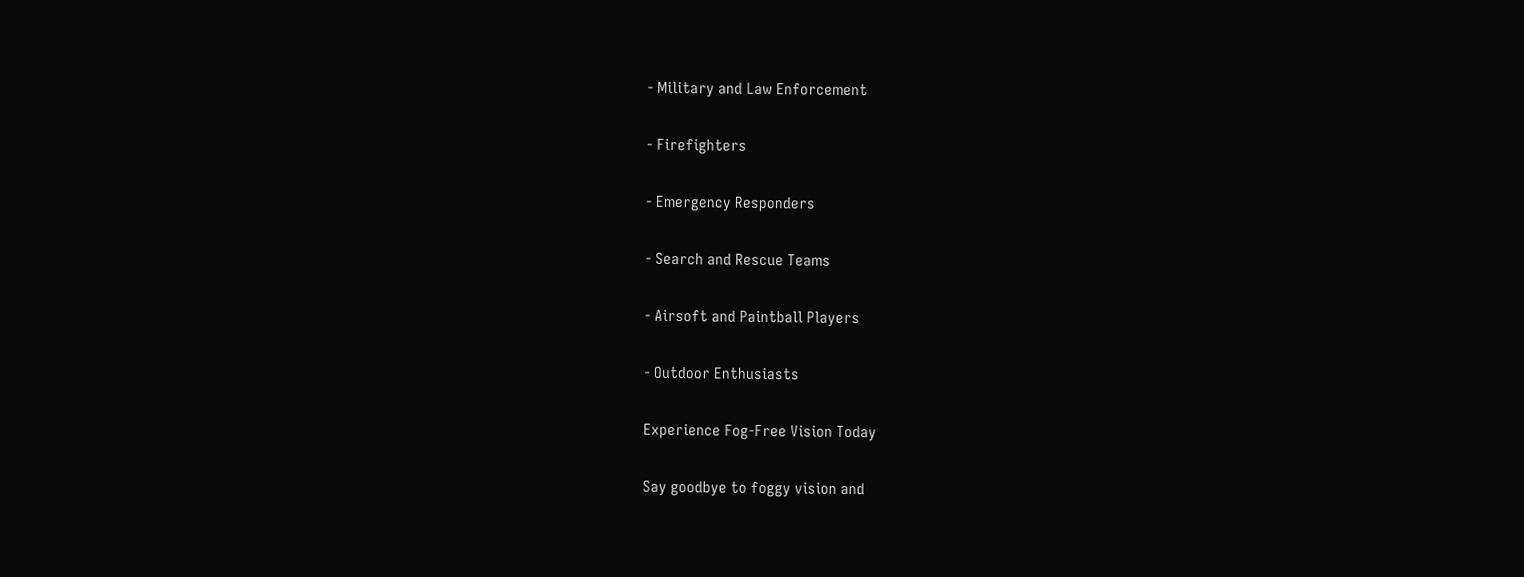- Military and Law Enforcement

- Firefighters

- Emergency Responders

- Search and Rescue Teams

- Airsoft and Paintball Players

- Outdoor Enthusiasts

Experience Fog-Free Vision Today

Say goodbye to foggy vision and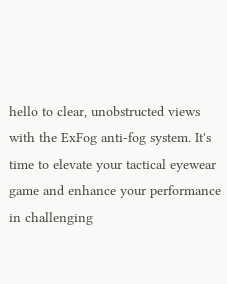hello to clear, unobstructed views with the ExFog anti-fog system. It's time to elevate your tactical eyewear game and enhance your performance in challenging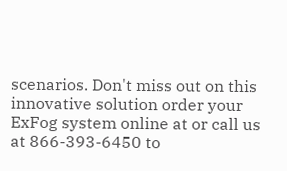scenarios. Don't miss out on this innovative solution order your ExFog system online at or call us at 866-393-6450 to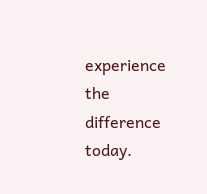experience the difference today.